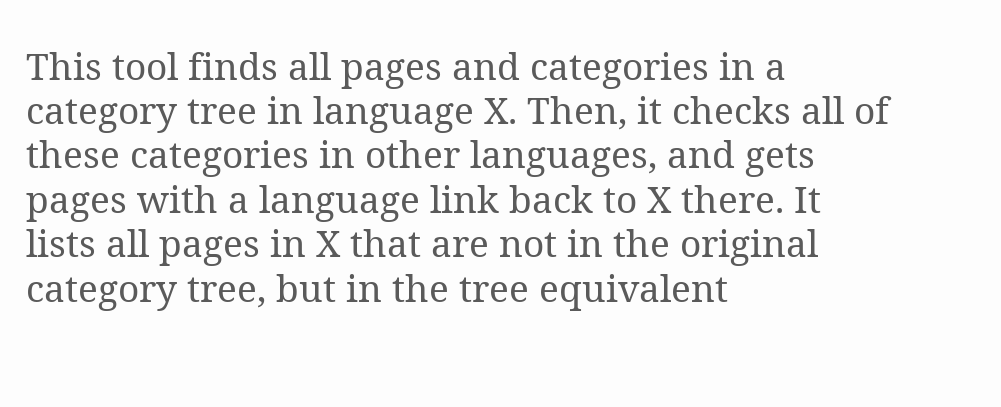This tool finds all pages and categories in a category tree in language X. Then, it checks all of these categories in other languages, and gets pages with a language link back to X there. It lists all pages in X that are not in the original category tree, but in the tree equivalent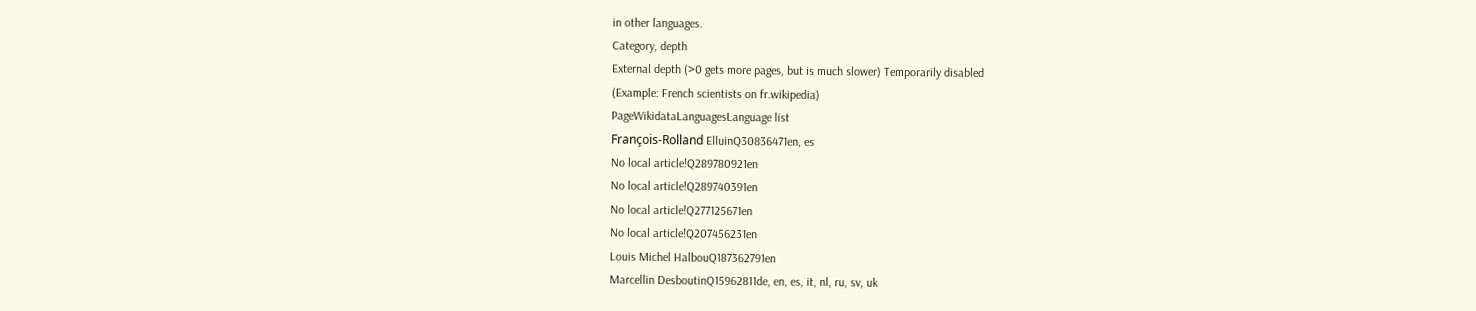in other languages.
Category, depth
External depth (>0 gets more pages, but is much slower) Temporarily disabled
(Example: French scientists on fr.wikipedia)
PageWikidataLanguagesLanguage list
François-Rolland ElluinQ30836471en, es
No local article!Q289780921en
No local article!Q289740391en
No local article!Q277125671en
No local article!Q207456231en
Louis Michel HalbouQ187362791en
Marcellin DesboutinQ15962811de, en, es, it, nl, ru, sv, uk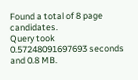Found a total of 8 page candidates.
Query took 0.57248091697693 seconds and 0.8 MB.